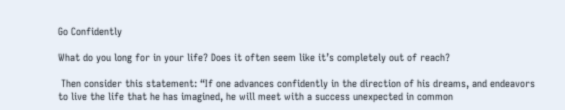Go Confidently

What do you long for in your life? Does it often seem like it’s completely out of reach?

 Then consider this statement: “If one advances confidently in the direction of his dreams, and endeavors to live the life that he has imagined, he will meet with a success unexpected in common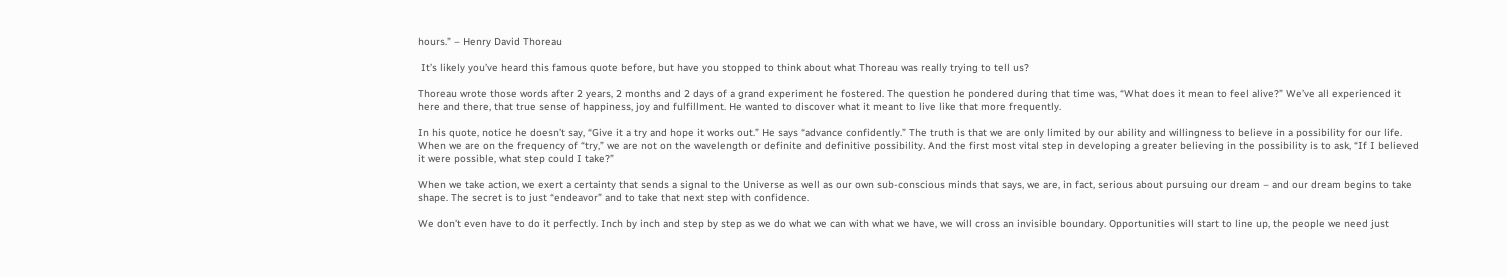hours.” – Henry David Thoreau

 It’s likely you’ve heard this famous quote before, but have you stopped to think about what Thoreau was really trying to tell us?

Thoreau wrote those words after 2 years, 2 months and 2 days of a grand experiment he fostered. The question he pondered during that time was, “What does it mean to feel alive?” We’ve all experienced it here and there, that true sense of happiness, joy and fulfillment. He wanted to discover what it meant to live like that more frequently.

In his quote, notice he doesn’t say, “Give it a try and hope it works out.” He says “advance confidently.” The truth is that we are only limited by our ability and willingness to believe in a possibility for our life. When we are on the frequency of “try,” we are not on the wavelength or definite and definitive possibility. And the first most vital step in developing a greater believing in the possibility is to ask, “If I believed it were possible, what step could I take?”

When we take action, we exert a certainty that sends a signal to the Universe as well as our own sub-conscious minds that says, we are, in fact, serious about pursuing our dream – and our dream begins to take shape. The secret is to just “endeavor” and to take that next step with confidence.

We don’t even have to do it perfectly. Inch by inch and step by step as we do what we can with what we have, we will cross an invisible boundary. Opportunities will start to line up, the people we need just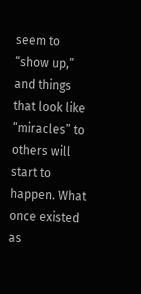seem to “show up,” and things that look like “miracles” to others will start to happen. What once existed as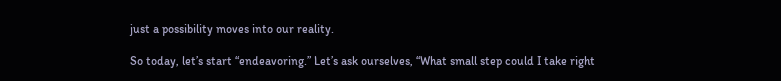just a possibility moves into our reality.

So today, let’s start “endeavoring.” Let’s ask ourselves, “What small step could I take right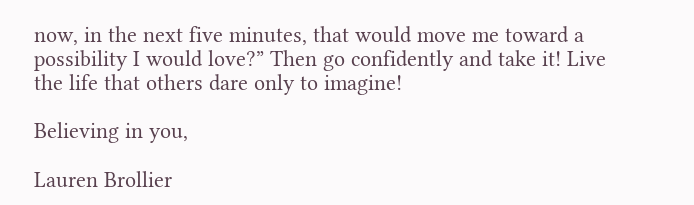now, in the next five minutes, that would move me toward a possibility I would love?” Then go confidently and take it! Live the life that others dare only to imagine!

Believing in you,

Lauren Brollier